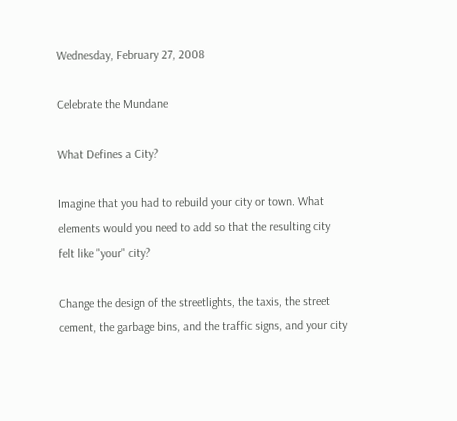Wednesday, February 27, 2008

Celebrate the Mundane

What Defines a City?

Imagine that you had to rebuild your city or town. What elements would you need to add so that the resulting city felt like "your" city?

Change the design of the streetlights, the taxis, the street cement, the garbage bins, and the traffic signs, and your city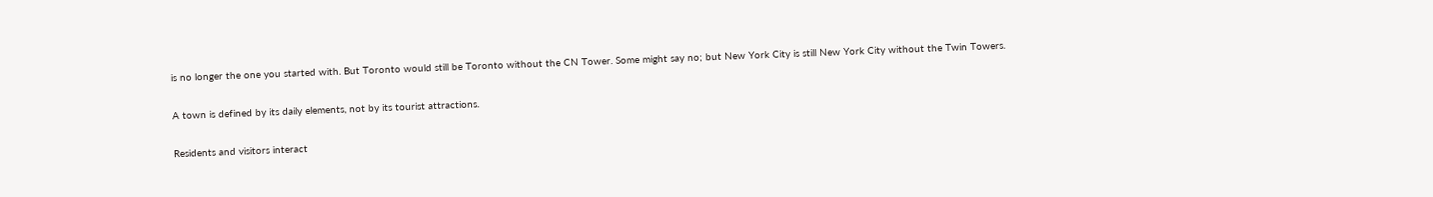is no longer the one you started with. But Toronto would still be Toronto without the CN Tower. Some might say no; but New York City is still New York City without the Twin Towers.

A town is defined by its daily elements, not by its tourist attractions.

Residents and visitors interact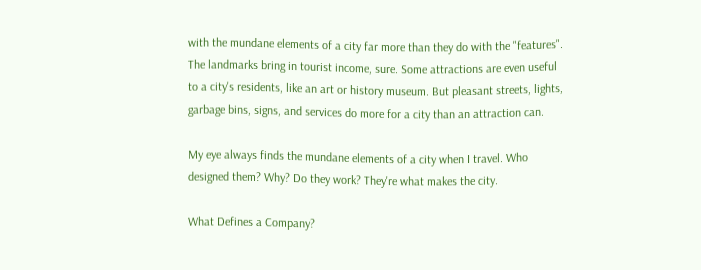with the mundane elements of a city far more than they do with the "features". The landmarks bring in tourist income, sure. Some attractions are even useful to a city's residents, like an art or history museum. But pleasant streets, lights, garbage bins, signs, and services do more for a city than an attraction can.

My eye always finds the mundane elements of a city when I travel. Who designed them? Why? Do they work? They're what makes the city.

What Defines a Company?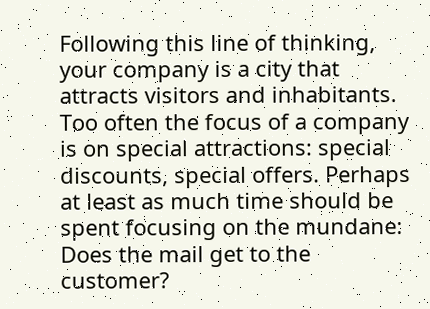Following this line of thinking, your company is a city that attracts visitors and inhabitants. Too often the focus of a company is on special attractions: special discounts, special offers. Perhaps at least as much time should be spent focusing on the mundane: Does the mail get to the customer?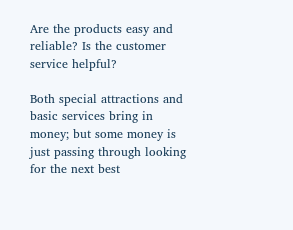Are the products easy and reliable? Is the customer service helpful?

Both special attractions and basic services bring in money; but some money is just passing through looking for the next best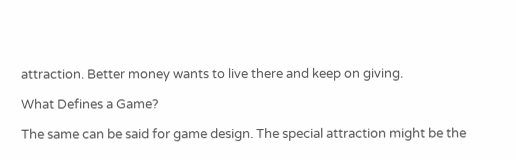attraction. Better money wants to live there and keep on giving.

What Defines a Game?

The same can be said for game design. The special attraction might be the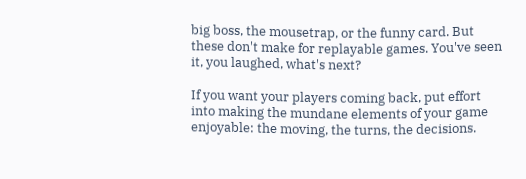big boss, the mousetrap, or the funny card. But these don't make for replayable games. You've seen it, you laughed, what's next?

If you want your players coming back, put effort into making the mundane elements of your game enjoyable: the moving, the turns, the decisions.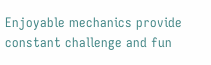Enjoyable mechanics provide constant challenge and fun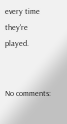every time they're played.


No comments: